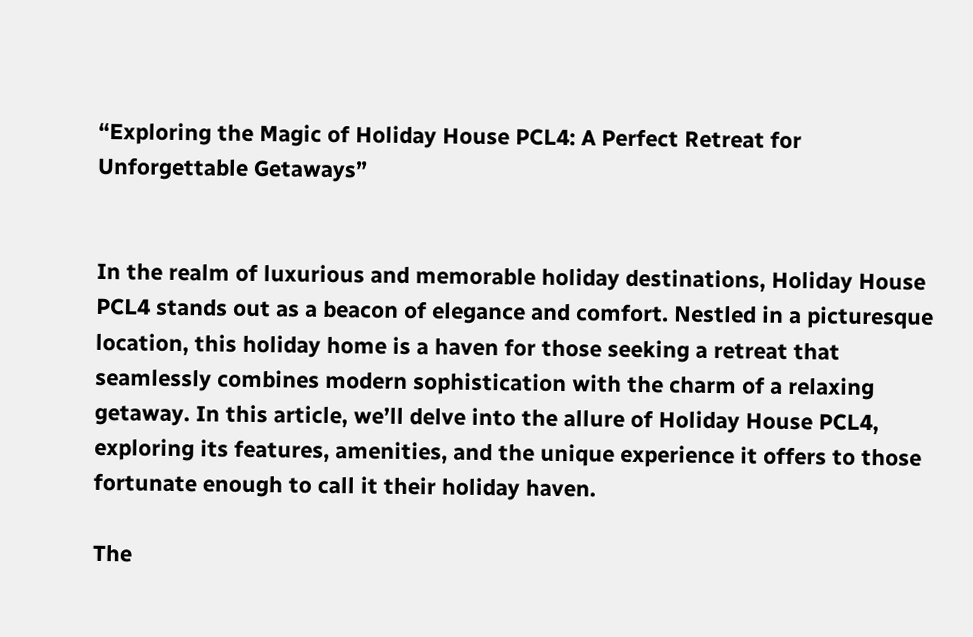“Exploring the Magic of Holiday House PCL4: A Perfect Retreat for Unforgettable Getaways”


In the realm of luxurious and memorable holiday destinations, Holiday House PCL4 stands out as a beacon of elegance and comfort. Nestled in a picturesque location, this holiday home is a haven for those seeking a retreat that seamlessly combines modern sophistication with the charm of a relaxing getaway. In this article, we’ll delve into the allure of Holiday House PCL4, exploring its features, amenities, and the unique experience it offers to those fortunate enough to call it their holiday haven.

The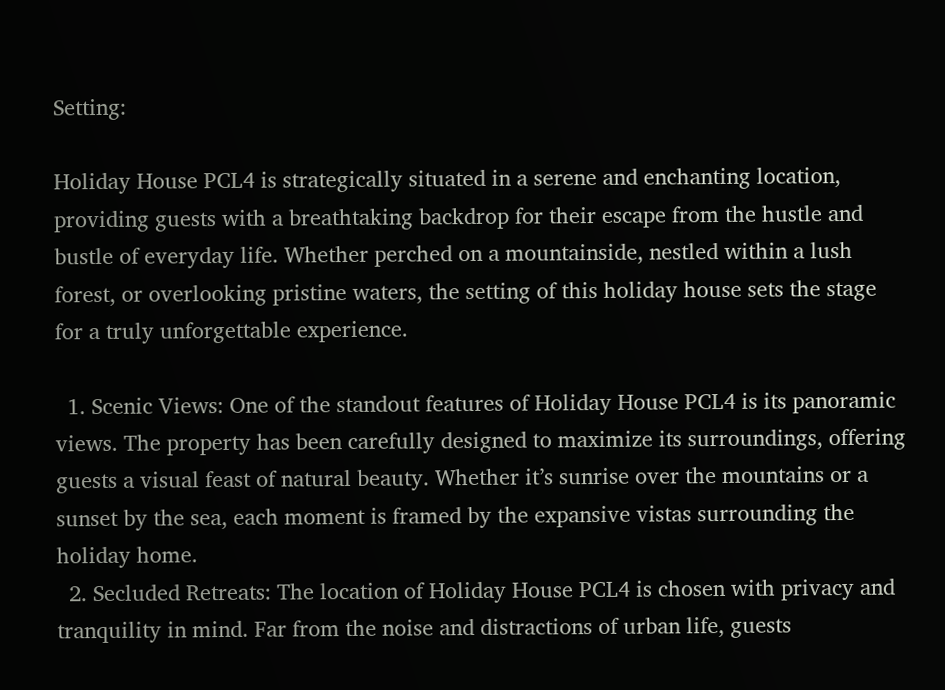Setting:

Holiday House PCL4 is strategically situated in a serene and enchanting location, providing guests with a breathtaking backdrop for their escape from the hustle and bustle of everyday life. Whether perched on a mountainside, nestled within a lush forest, or overlooking pristine waters, the setting of this holiday house sets the stage for a truly unforgettable experience.

  1. Scenic Views: One of the standout features of Holiday House PCL4 is its panoramic views. The property has been carefully designed to maximize its surroundings, offering guests a visual feast of natural beauty. Whether it’s sunrise over the mountains or a sunset by the sea, each moment is framed by the expansive vistas surrounding the holiday home.
  2. Secluded Retreats: The location of Holiday House PCL4 is chosen with privacy and tranquility in mind. Far from the noise and distractions of urban life, guests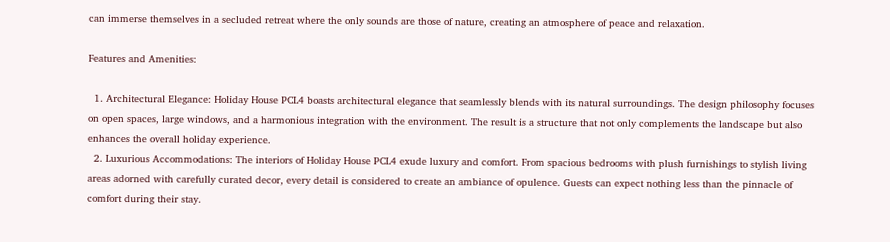can immerse themselves in a secluded retreat where the only sounds are those of nature, creating an atmosphere of peace and relaxation.

Features and Amenities:

  1. Architectural Elegance: Holiday House PCL4 boasts architectural elegance that seamlessly blends with its natural surroundings. The design philosophy focuses on open spaces, large windows, and a harmonious integration with the environment. The result is a structure that not only complements the landscape but also enhances the overall holiday experience.
  2. Luxurious Accommodations: The interiors of Holiday House PCL4 exude luxury and comfort. From spacious bedrooms with plush furnishings to stylish living areas adorned with carefully curated decor, every detail is considered to create an ambiance of opulence. Guests can expect nothing less than the pinnacle of comfort during their stay.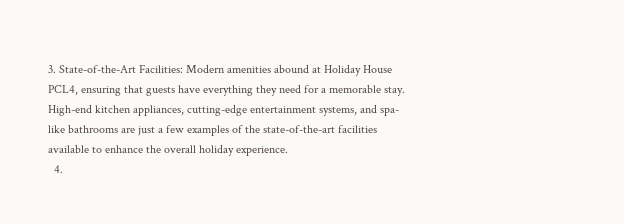3. State-of-the-Art Facilities: Modern amenities abound at Holiday House PCL4, ensuring that guests have everything they need for a memorable stay. High-end kitchen appliances, cutting-edge entertainment systems, and spa-like bathrooms are just a few examples of the state-of-the-art facilities available to enhance the overall holiday experience.
  4.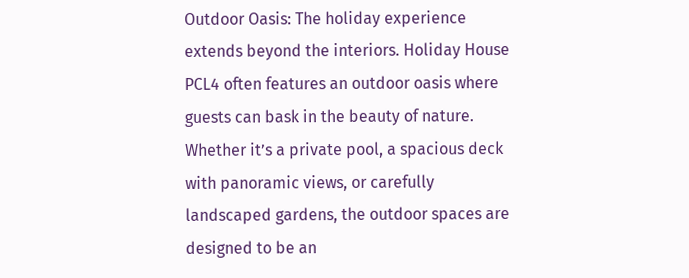Outdoor Oasis: The holiday experience extends beyond the interiors. Holiday House PCL4 often features an outdoor oasis where guests can bask in the beauty of nature. Whether it’s a private pool, a spacious deck with panoramic views, or carefully landscaped gardens, the outdoor spaces are designed to be an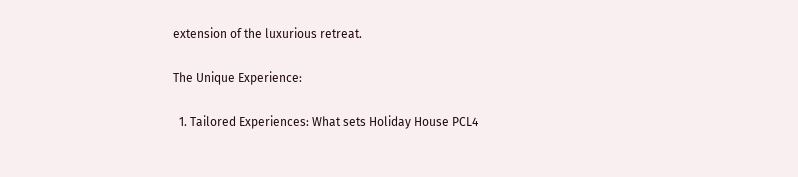extension of the luxurious retreat.

The Unique Experience:

  1. Tailored Experiences: What sets Holiday House PCL4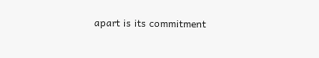apart is its commitment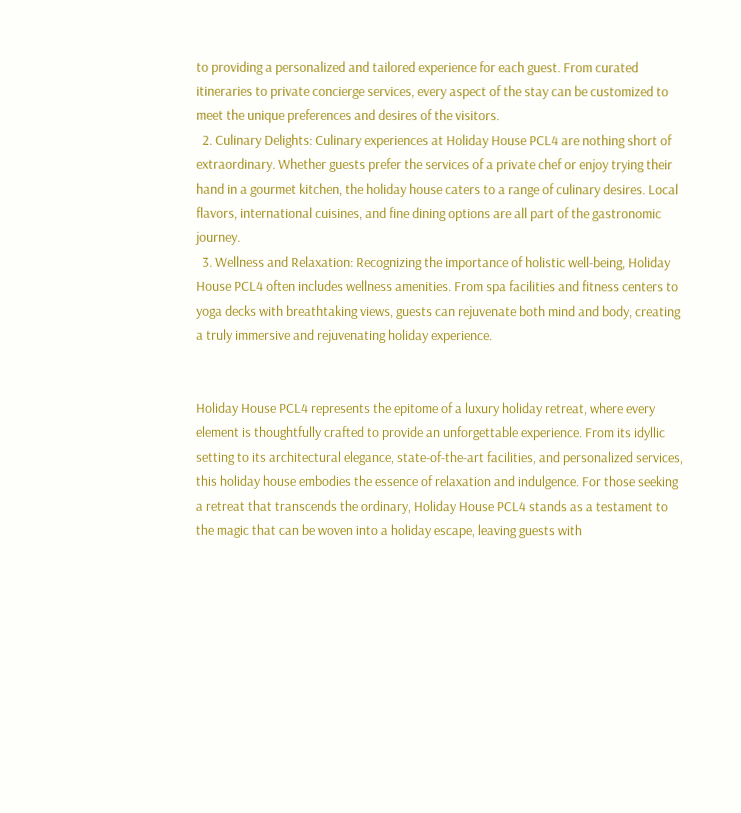to providing a personalized and tailored experience for each guest. From curated itineraries to private concierge services, every aspect of the stay can be customized to meet the unique preferences and desires of the visitors.
  2. Culinary Delights: Culinary experiences at Holiday House PCL4 are nothing short of extraordinary. Whether guests prefer the services of a private chef or enjoy trying their hand in a gourmet kitchen, the holiday house caters to a range of culinary desires. Local flavors, international cuisines, and fine dining options are all part of the gastronomic journey.
  3. Wellness and Relaxation: Recognizing the importance of holistic well-being, Holiday House PCL4 often includes wellness amenities. From spa facilities and fitness centers to yoga decks with breathtaking views, guests can rejuvenate both mind and body, creating a truly immersive and rejuvenating holiday experience.


Holiday House PCL4 represents the epitome of a luxury holiday retreat, where every element is thoughtfully crafted to provide an unforgettable experience. From its idyllic setting to its architectural elegance, state-of-the-art facilities, and personalized services, this holiday house embodies the essence of relaxation and indulgence. For those seeking a retreat that transcends the ordinary, Holiday House PCL4 stands as a testament to the magic that can be woven into a holiday escape, leaving guests with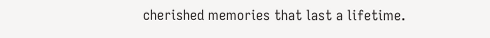cherished memories that last a lifetime.